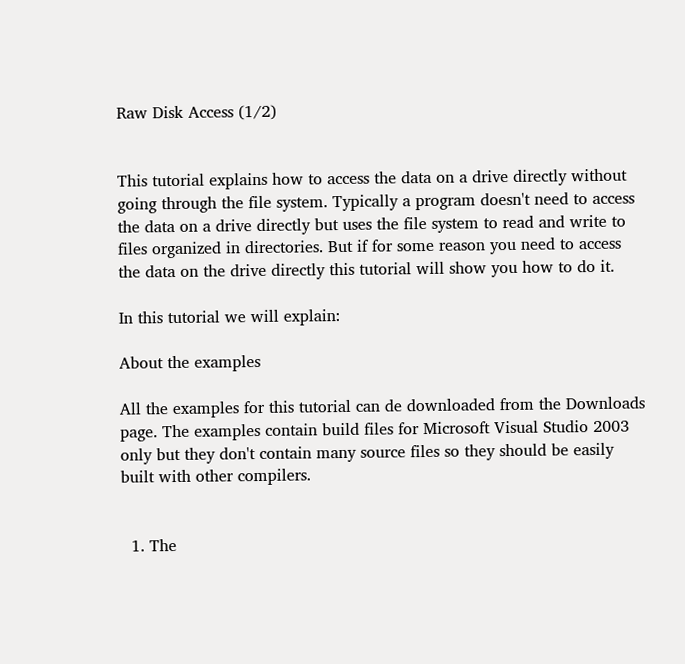Raw Disk Access (1/2)


This tutorial explains how to access the data on a drive directly without going through the file system. Typically a program doesn't need to access the data on a drive directly but uses the file system to read and write to files organized in directories. But if for some reason you need to access the data on the drive directly this tutorial will show you how to do it.

In this tutorial we will explain:

About the examples

All the examples for this tutorial can de downloaded from the Downloads page. The examples contain build files for Microsoft Visual Studio 2003 only but they don't contain many source files so they should be easily built with other compilers.


  1. The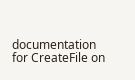documentation for CreateFile on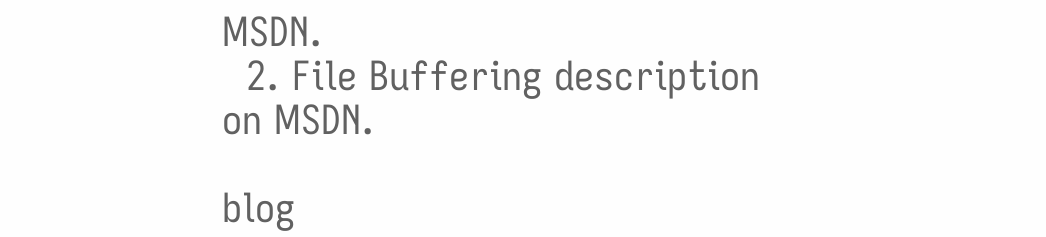MSDN.
  2. File Buffering description on MSDN.

blog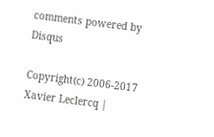comments powered by Disqus

Copyright(c) 2006-2017 Xavier Leclercq |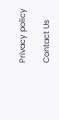Privacy policy

Contact Us